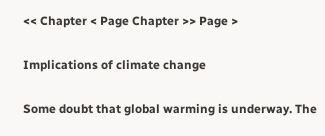<< Chapter < Page Chapter >> Page >

Implications of climate change

Some doubt that global warming is underway. The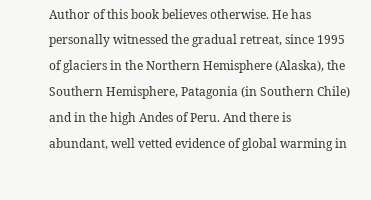Author of this book believes otherwise. He has personally witnessed the gradual retreat, since 1995 of glaciers in the Northern Hemisphere (Alaska), the Southern Hemisphere, Patagonia (in Southern Chile) and in the high Andes of Peru. And there is abundant, well vetted evidence of global warming in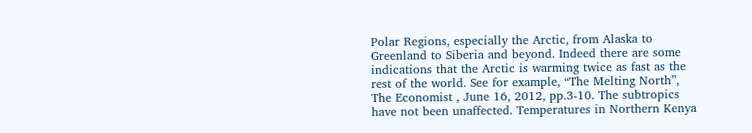Polar Regions, especially the Arctic, from Alaska to Greenland to Siberia and beyond. Indeed there are some indications that the Arctic is warming twice as fast as the rest of the world. See for example, “The Melting North”, The Economist , June 16, 2012, pp.3-10. The subtropics have not been unaffected. Temperatures in Northern Kenya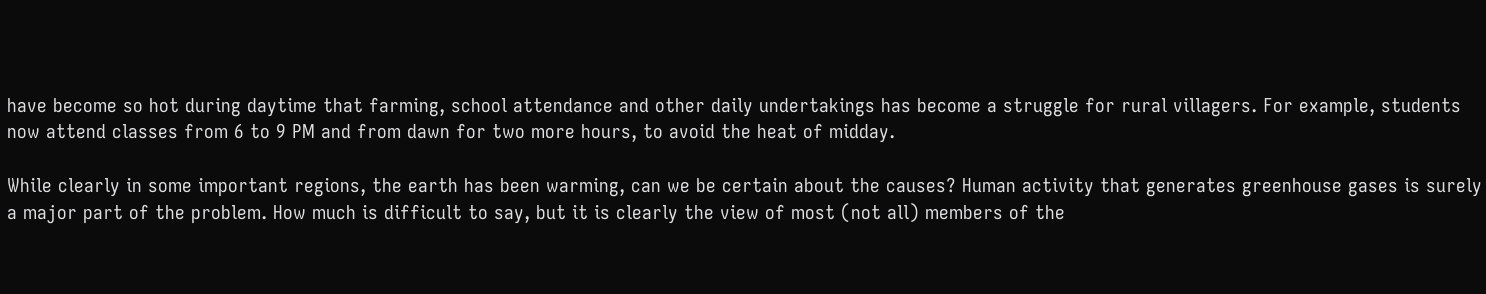have become so hot during daytime that farming, school attendance and other daily undertakings has become a struggle for rural villagers. For example, students now attend classes from 6 to 9 PM and from dawn for two more hours, to avoid the heat of midday.

While clearly in some important regions, the earth has been warming, can we be certain about the causes? Human activity that generates greenhouse gases is surely a major part of the problem. How much is difficult to say, but it is clearly the view of most (not all) members of the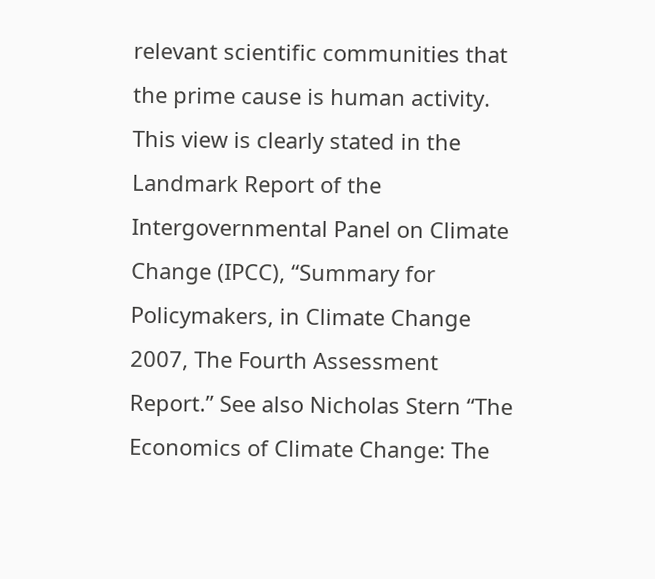relevant scientific communities that the prime cause is human activity. This view is clearly stated in the Landmark Report of the Intergovernmental Panel on Climate Change (IPCC), “Summary for Policymakers, in Climate Change 2007, The Fourth Assessment Report.” See also Nicholas Stern “The Economics of Climate Change: The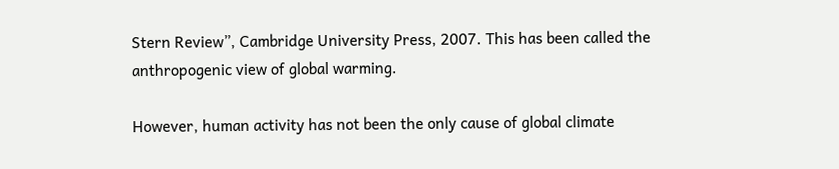Stern Review”, Cambridge University Press, 2007. This has been called the anthropogenic view of global warming.

However, human activity has not been the only cause of global climate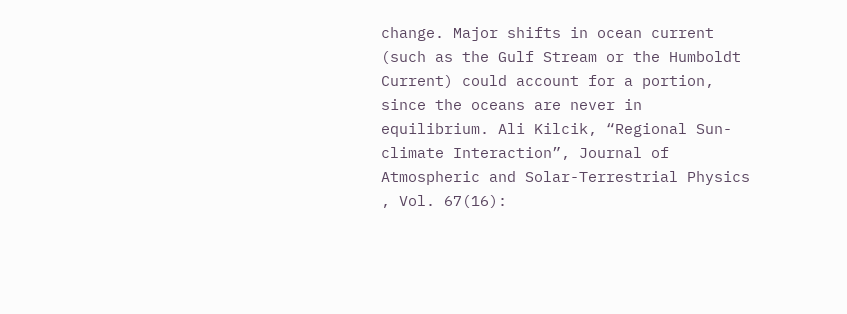change. Major shifts in ocean current (such as the Gulf Stream or the Humboldt Current) could account for a portion, since the oceans are never in equilibrium. Ali Kilcik, “Regional Sun-climate Interaction”, Journal of Atmospheric and Solar-Terrestrial Physics , Vol. 67(16):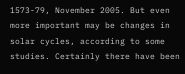1573-79, November 2005. But even more important may be changes in solar cycles, according to some studies. Certainly there have been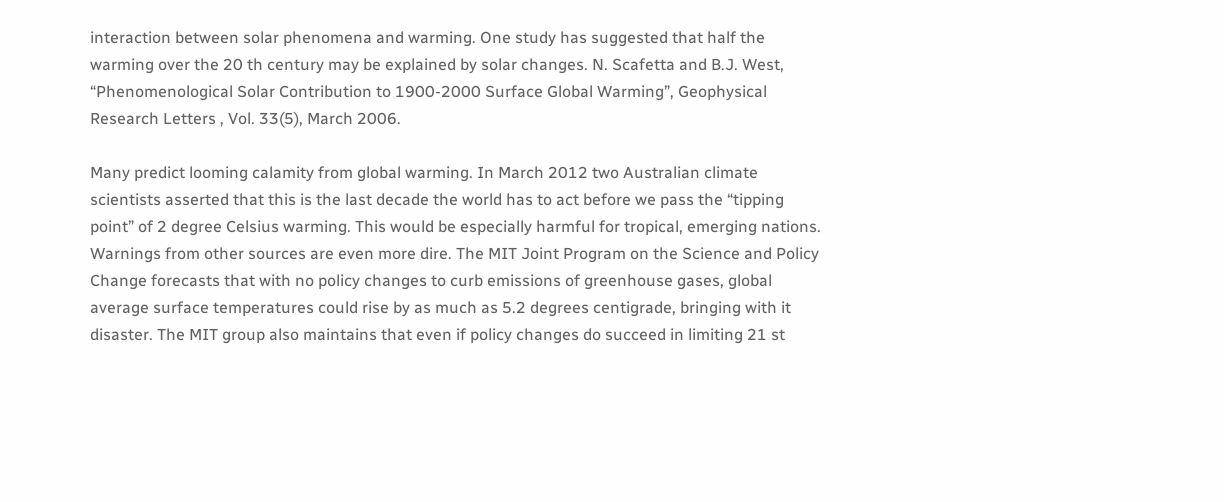interaction between solar phenomena and warming. One study has suggested that half the warming over the 20 th century may be explained by solar changes. N. Scafetta and B.J. West, “Phenomenological Solar Contribution to 1900-2000 Surface Global Warming”, Geophysical Research Letters , Vol. 33(5), March 2006.

Many predict looming calamity from global warming. In March 2012 two Australian climate scientists asserted that this is the last decade the world has to act before we pass the “tipping point” of 2 degree Celsius warming. This would be especially harmful for tropical, emerging nations. Warnings from other sources are even more dire. The MIT Joint Program on the Science and Policy Change forecasts that with no policy changes to curb emissions of greenhouse gases, global average surface temperatures could rise by as much as 5.2 degrees centigrade, bringing with it disaster. The MIT group also maintains that even if policy changes do succeed in limiting 21 st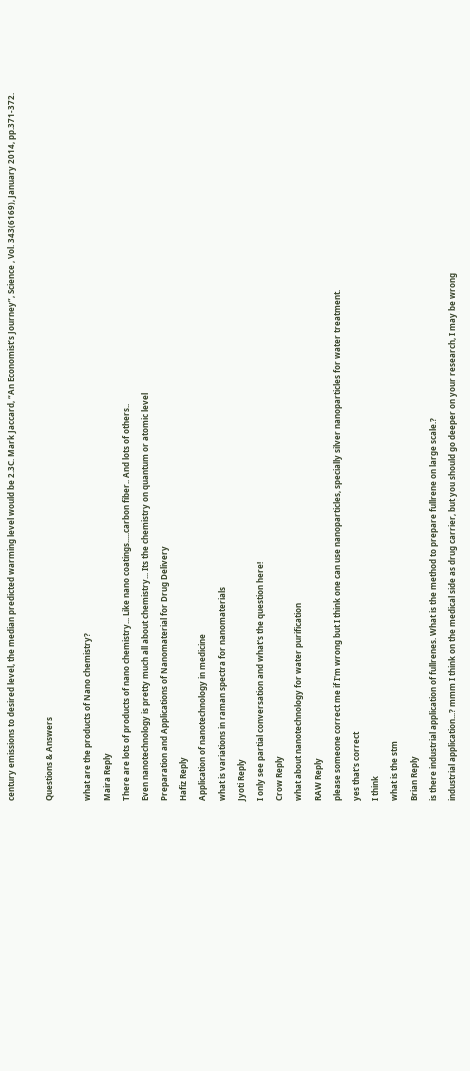century emissions to desired level, the median predicted warming level would be 2.3C. Mark Jaccard, “An Economist’s Journey”, Science , Vol. 343(6169), January 2014, pp.371-372.

Questions & Answers

what are the products of Nano chemistry?
Maira Reply
There are lots of products of nano chemistry... Like nano coatings.....carbon fiber.. And lots of others..
Even nanotechnology is pretty much all about chemistry... Its the chemistry on quantum or atomic level
Preparation and Applications of Nanomaterial for Drug Delivery
Hafiz Reply
Application of nanotechnology in medicine
what is variations in raman spectra for nanomaterials
Jyoti Reply
I only see partial conversation and what's the question here!
Crow Reply
what about nanotechnology for water purification
RAW Reply
please someone correct me if I'm wrong but I think one can use nanoparticles, specially silver nanoparticles for water treatment.
yes that's correct
I think
what is the stm
Brian Reply
is there industrial application of fullrenes. What is the method to prepare fullrene on large scale.?
industrial application...? mmm I think on the medical side as drug carrier, but you should go deeper on your research, I may be wrong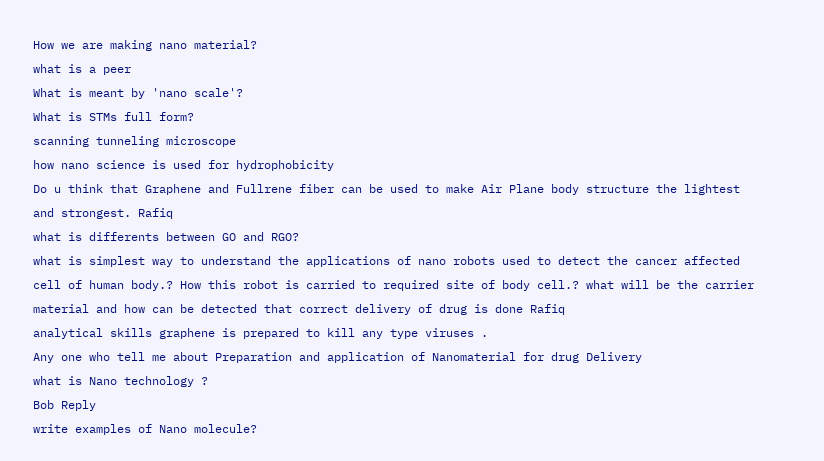How we are making nano material?
what is a peer
What is meant by 'nano scale'?
What is STMs full form?
scanning tunneling microscope
how nano science is used for hydrophobicity
Do u think that Graphene and Fullrene fiber can be used to make Air Plane body structure the lightest and strongest. Rafiq
what is differents between GO and RGO?
what is simplest way to understand the applications of nano robots used to detect the cancer affected cell of human body.? How this robot is carried to required site of body cell.? what will be the carrier material and how can be detected that correct delivery of drug is done Rafiq
analytical skills graphene is prepared to kill any type viruses .
Any one who tell me about Preparation and application of Nanomaterial for drug Delivery
what is Nano technology ?
Bob Reply
write examples of Nano molecule?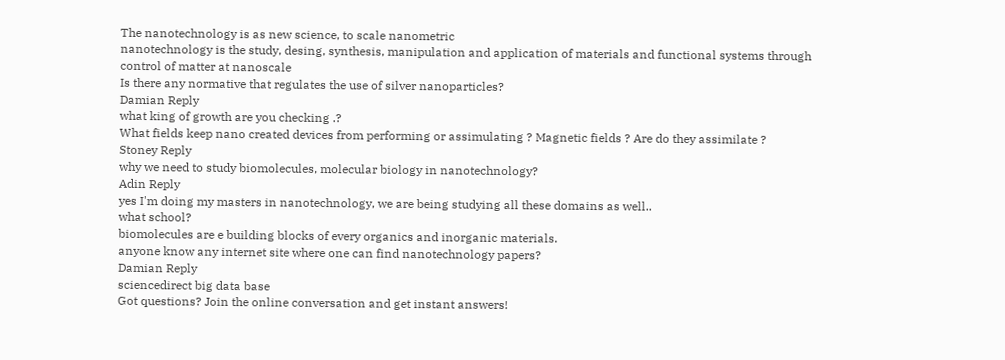The nanotechnology is as new science, to scale nanometric
nanotechnology is the study, desing, synthesis, manipulation and application of materials and functional systems through control of matter at nanoscale
Is there any normative that regulates the use of silver nanoparticles?
Damian Reply
what king of growth are you checking .?
What fields keep nano created devices from performing or assimulating ? Magnetic fields ? Are do they assimilate ?
Stoney Reply
why we need to study biomolecules, molecular biology in nanotechnology?
Adin Reply
yes I'm doing my masters in nanotechnology, we are being studying all these domains as well..
what school?
biomolecules are e building blocks of every organics and inorganic materials.
anyone know any internet site where one can find nanotechnology papers?
Damian Reply
sciencedirect big data base
Got questions? Join the online conversation and get instant answers!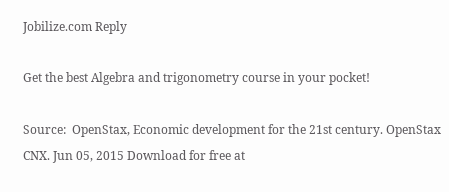Jobilize.com Reply

Get the best Algebra and trigonometry course in your pocket!

Source:  OpenStax, Economic development for the 21st century. OpenStax CNX. Jun 05, 2015 Download for free at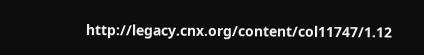http://legacy.cnx.org/content/col11747/1.12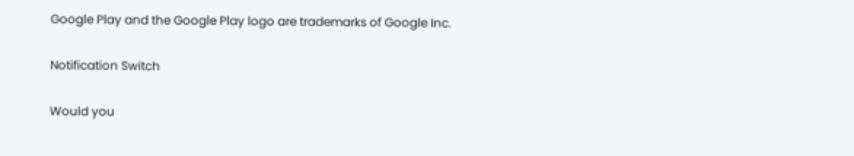Google Play and the Google Play logo are trademarks of Google Inc.

Notification Switch

Would you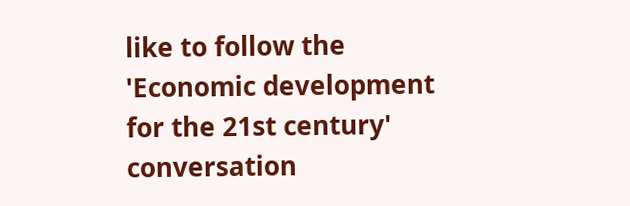like to follow the 'Economic development for the 21st century' conversation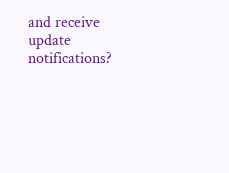and receive update notifications?